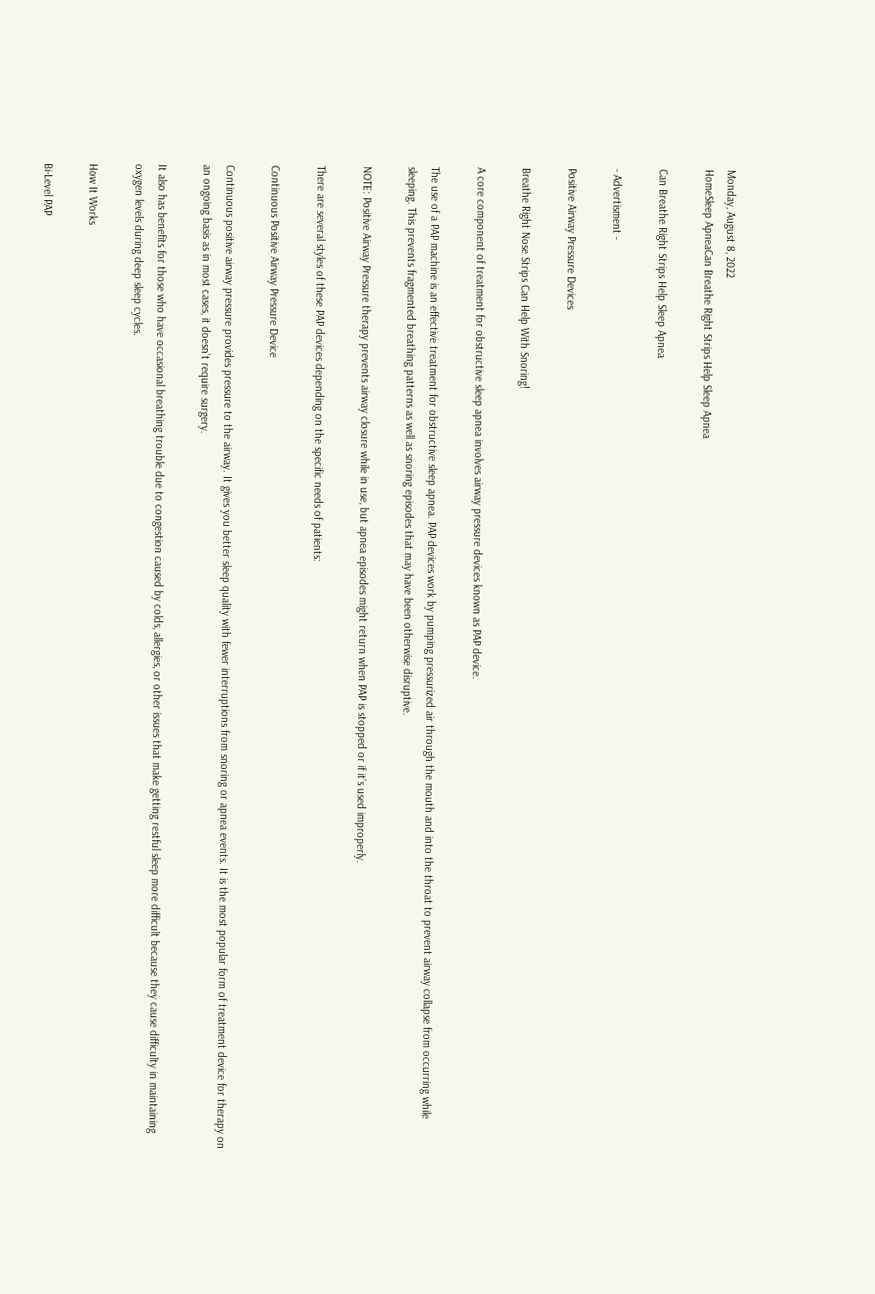Monday, August 8, 2022
HomeSleep ApneaCan Breathe Right Strips Help Sleep Apnea

Can Breathe Right Strips Help Sleep Apnea

- Advertisment -

Positive Airway Pressure Devices

Breathe Right Nose Strips Can Help With Snoring!

A core component of treatment for obstructive sleep apnea involves airway pressure devices known as PAP device.

The use of a PAP machine is an effective treatment for obstructive sleep apnea. PAP devices work by pumping pressurized air through the mouth and into the throat to prevent airway collapse from occurring while sleeping. This prevents fragmented breathing patterns as well as snoring episodes that may have been otherwise disruptive.

NOTE: Positive Airway Pressure therapy prevents airway closure while in use, but apnea episodes might return when PAP is stopped or if it’s used improperly.

There are several styles of these PAP devices depending on the specific needs of patients:

Continuous Positive Airway Pressure Device

Continuous positive airway pressure provides pressure to the airway. It gives you better sleep quality with fewer interruptions from snoring or apnea events. It is the most popular form of treatment device for therapy on an ongoing basis as in most cases, it doesn’t require surgery.

It also has benefits for those who have occasional breathing trouble due to congestion caused by colds, allergies, or other issues that make getting restful sleep more difficult because they cause difficulty in maintaining oxygen levels during deep sleep cycles.

How It Works

Bi-Level PAP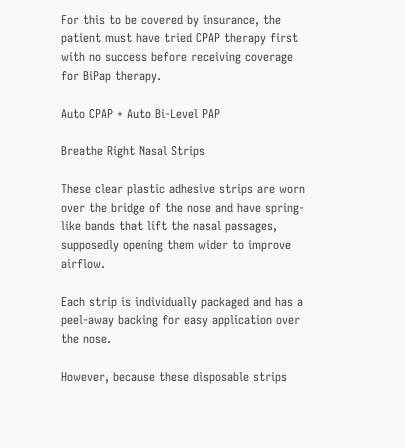For this to be covered by insurance, the patient must have tried CPAP therapy first with no success before receiving coverage for BiPap therapy.

Auto CPAP + Auto Bi-Level PAP

Breathe Right Nasal Strips

These clear plastic adhesive strips are worn over the bridge of the nose and have spring-like bands that lift the nasal passages, supposedly opening them wider to improve airflow.

Each strip is individually packaged and has a peel-away backing for easy application over the nose.

However, because these disposable strips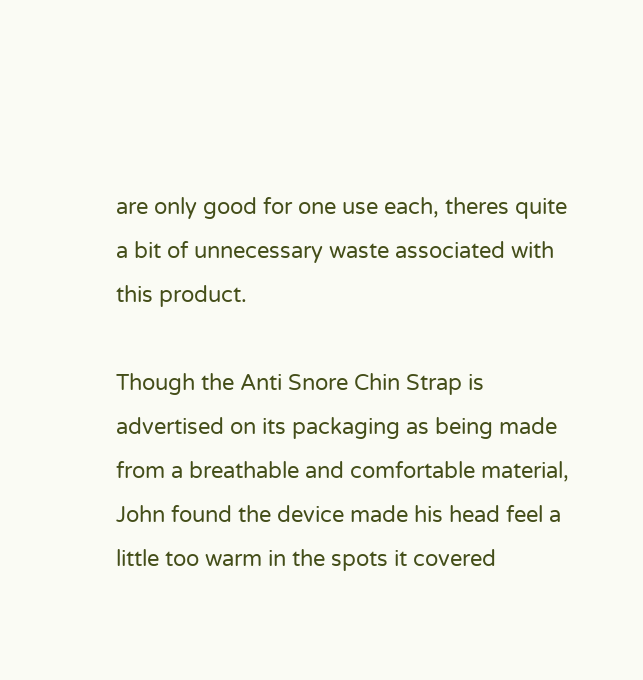are only good for one use each, theres quite a bit of unnecessary waste associated with this product.

Though the Anti Snore Chin Strap is advertised on its packaging as being made from a breathable and comfortable material, John found the device made his head feel a little too warm in the spots it covered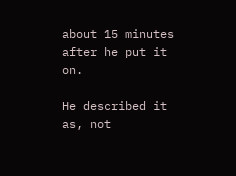about 15 minutes after he put it on.

He described it as, not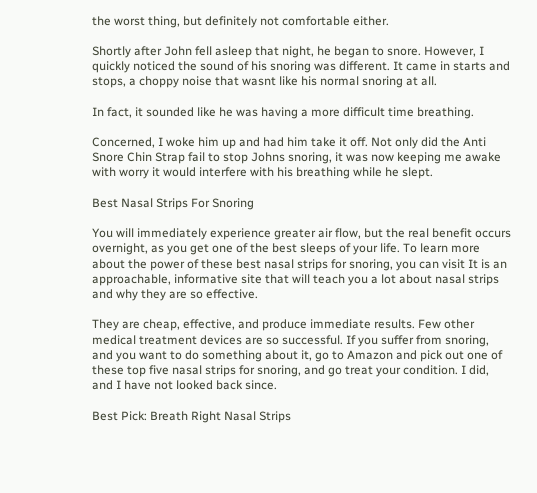the worst thing, but definitely not comfortable either.

Shortly after John fell asleep that night, he began to snore. However, I quickly noticed the sound of his snoring was different. It came in starts and stops, a choppy noise that wasnt like his normal snoring at all.

In fact, it sounded like he was having a more difficult time breathing.

Concerned, I woke him up and had him take it off. Not only did the Anti Snore Chin Strap fail to stop Johns snoring, it was now keeping me awake with worry it would interfere with his breathing while he slept.

Best Nasal Strips For Snoring

You will immediately experience greater air flow, but the real benefit occurs overnight, as you get one of the best sleeps of your life. To learn more about the power of these best nasal strips for snoring, you can visit It is an approachable, informative site that will teach you a lot about nasal strips and why they are so effective.

They are cheap, effective, and produce immediate results. Few other medical treatment devices are so successful. If you suffer from snoring, and you want to do something about it, go to Amazon and pick out one of these top five nasal strips for snoring, and go treat your condition. I did, and I have not looked back since.

Best Pick: Breath Right Nasal Strips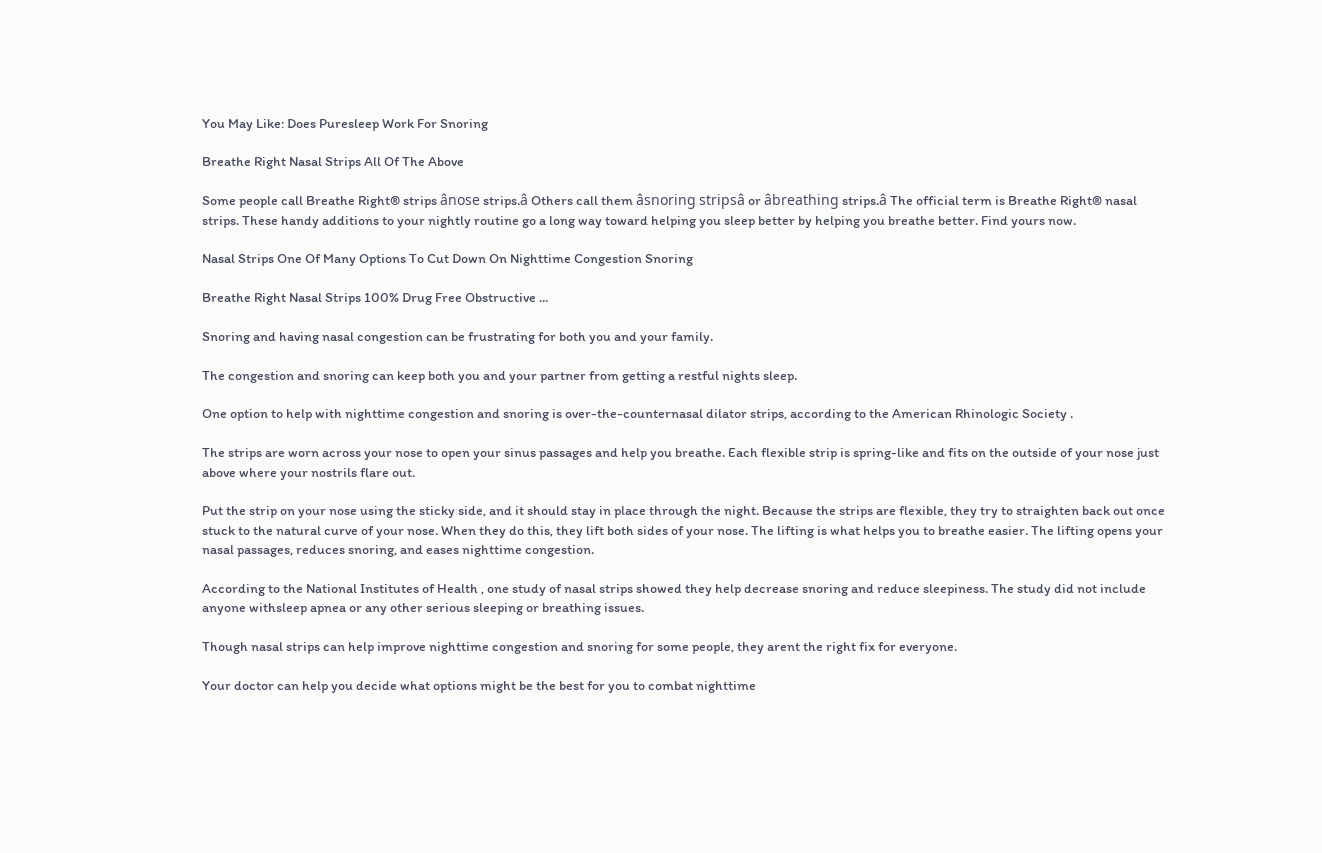You May Like: Does Puresleep Work For Snoring

Breathe Right Nasal Strips All Of The Above

Some people call Breathe Right® strips ânose strips.â Others call them âsnoring stripsâ or âbreathing strips.â The official term is Breathe Right® nasal strips. These handy additions to your nightly routine go a long way toward helping you sleep better by helping you breathe better. Find yours now.

Nasal Strips One Of Many Options To Cut Down On Nighttime Congestion Snoring

Breathe Right Nasal Strips 100% Drug Free Obstructive ...

Snoring and having nasal congestion can be frustrating for both you and your family.

The congestion and snoring can keep both you and your partner from getting a restful nights sleep.

One option to help with nighttime congestion and snoring is over-the-counternasal dilator strips, according to the American Rhinologic Society .

The strips are worn across your nose to open your sinus passages and help you breathe. Each flexible strip is spring-like and fits on the outside of your nose just above where your nostrils flare out.

Put the strip on your nose using the sticky side, and it should stay in place through the night. Because the strips are flexible, they try to straighten back out once stuck to the natural curve of your nose. When they do this, they lift both sides of your nose. The lifting is what helps you to breathe easier. The lifting opens your nasal passages, reduces snoring, and eases nighttime congestion.

According to the National Institutes of Health , one study of nasal strips showed they help decrease snoring and reduce sleepiness. The study did not include anyone withsleep apnea or any other serious sleeping or breathing issues.

Though nasal strips can help improve nighttime congestion and snoring for some people, they arent the right fix for everyone.

Your doctor can help you decide what options might be the best for you to combat nighttime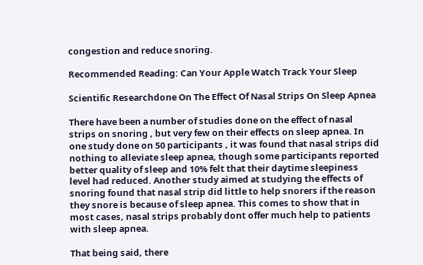congestion and reduce snoring.

Recommended Reading: Can Your Apple Watch Track Your Sleep

Scientific Researchdone On The Effect Of Nasal Strips On Sleep Apnea

There have been a number of studies done on the effect of nasal strips on snoring , but very few on their effects on sleep apnea. In one study done on 50 participants , it was found that nasal strips did nothing to alleviate sleep apnea, though some participants reported better quality of sleep and 10% felt that their daytime sleepiness level had reduced. Another study aimed at studying the effects of snoring found that nasal strip did little to help snorers if the reason they snore is because of sleep apnea. This comes to show that in most cases, nasal strips probably dont offer much help to patients with sleep apnea.

That being said, there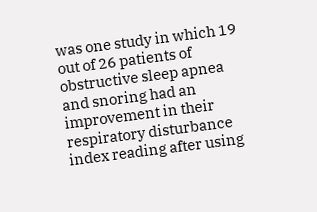was one study in which 19 out of 26 patients of obstructive sleep apnea and snoring had an improvement in their respiratory disturbance index reading after using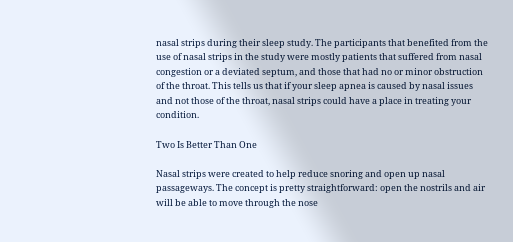nasal strips during their sleep study. The participants that benefited from the use of nasal strips in the study were mostly patients that suffered from nasal congestion or a deviated septum, and those that had no or minor obstruction of the throat. This tells us that if your sleep apnea is caused by nasal issues and not those of the throat, nasal strips could have a place in treating your condition.

Two Is Better Than One

Nasal strips were created to help reduce snoring and open up nasal passageways. The concept is pretty straightforward: open the nostrils and air will be able to move through the nose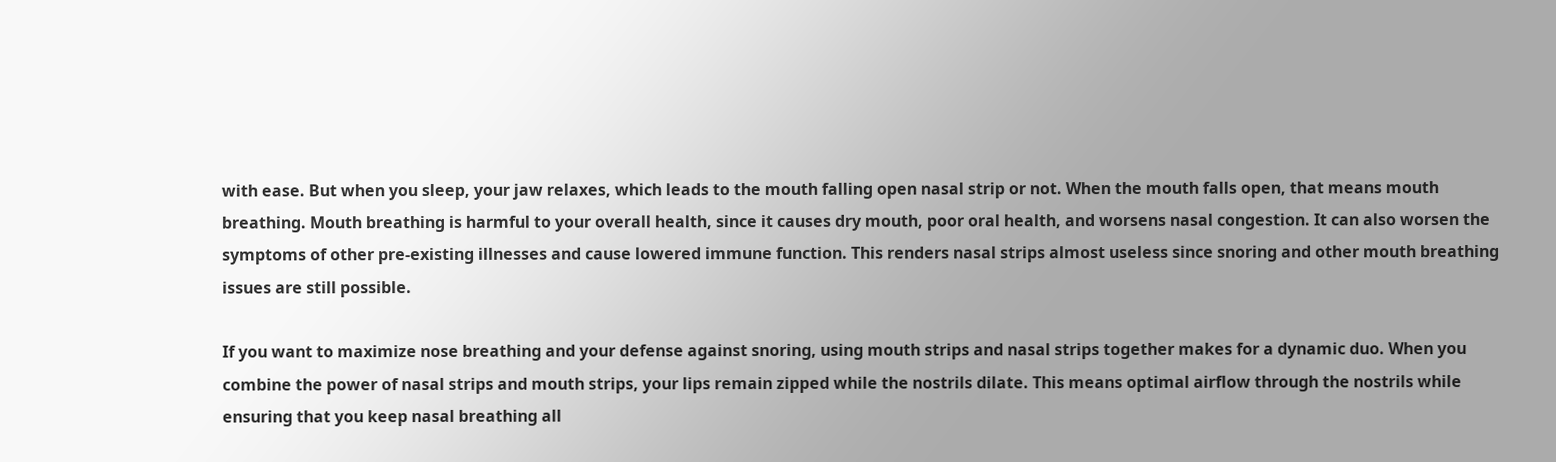with ease. But when you sleep, your jaw relaxes, which leads to the mouth falling open nasal strip or not. When the mouth falls open, that means mouth breathing. Mouth breathing is harmful to your overall health, since it causes dry mouth, poor oral health, and worsens nasal congestion. It can also worsen the symptoms of other pre-existing illnesses and cause lowered immune function. This renders nasal strips almost useless since snoring and other mouth breathing issues are still possible.

If you want to maximize nose breathing and your defense against snoring, using mouth strips and nasal strips together makes for a dynamic duo. When you combine the power of nasal strips and mouth strips, your lips remain zipped while the nostrils dilate. This means optimal airflow through the nostrils while ensuring that you keep nasal breathing all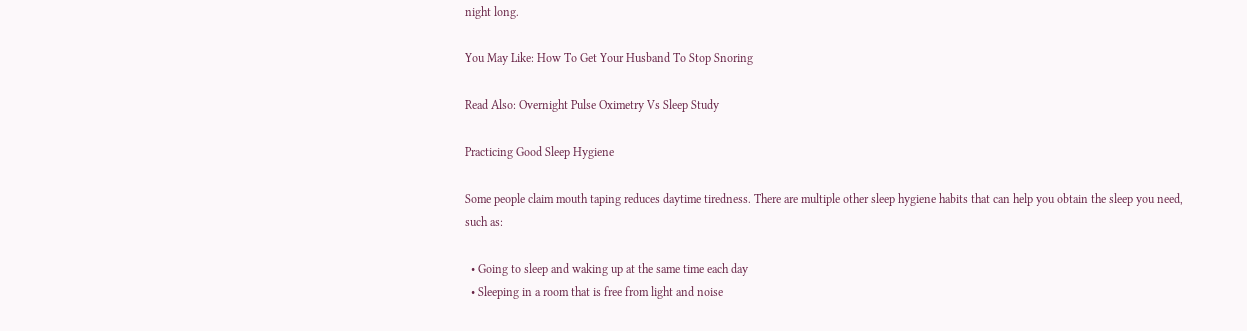night long.

You May Like: How To Get Your Husband To Stop Snoring

Read Also: Overnight Pulse Oximetry Vs Sleep Study

Practicing Good Sleep Hygiene

Some people claim mouth taping reduces daytime tiredness. There are multiple other sleep hygiene habits that can help you obtain the sleep you need, such as:

  • Going to sleep and waking up at the same time each day
  • Sleeping in a room that is free from light and noise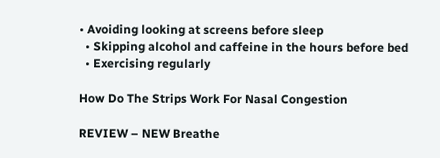• Avoiding looking at screens before sleep
  • Skipping alcohol and caffeine in the hours before bed
  • Exercising regularly

How Do The Strips Work For Nasal Congestion

REVIEW – NEW Breathe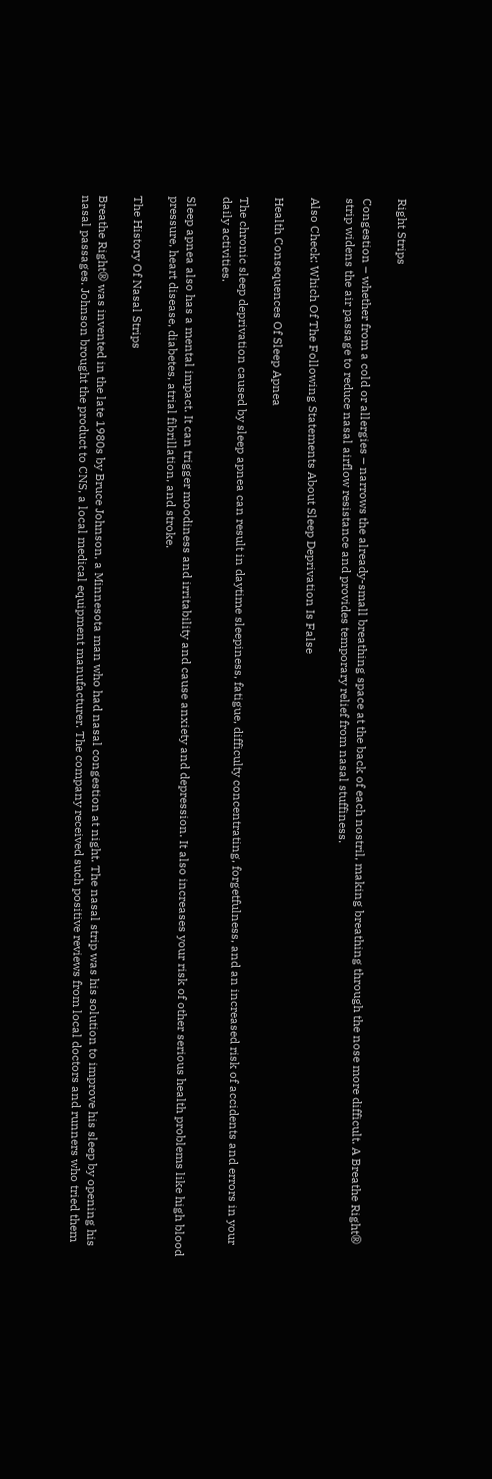Right Strips

Congestion – whether from a cold or allergies – narrows the already-small breathing space at the back of each nostril, making breathing through the nose more difficult. A Breathe Right® strip widens the air passage to reduce nasal airflow resistance and provides temporary relief from nasal stuffiness.

Also Check: Which Of The Following Statements About Sleep Deprivation Is False

Health Consequences Of Sleep Apnea

The chronic sleep deprivation caused by sleep apnea can result in daytime sleepiness, fatigue, difficulty concentrating, forgetfulness, and an increased risk of accidents and errors in your daily activities.

Sleep apnea also has a mental impact. It can trigger moodiness and irritability and cause anxiety and depression. It also increases your risk of other serious health problems like high blood pressure, heart disease, diabetes, atrial fibrillation, and stroke.

The History Of Nasal Strips

Breathe Right® was invented in the late 1980s by Bruce Johnson, a Minnesota man who had nasal congestion at night. The nasal strip was his solution to improve his sleep by opening his nasal passages. Johnson brought the product to CNS, a local medical equipment manufacturer. The company received such positive reviews from local doctors and runners who tried them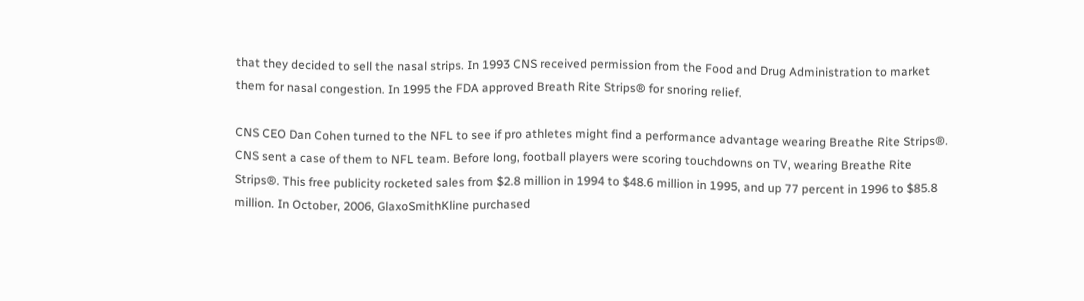that they decided to sell the nasal strips. In 1993 CNS received permission from the Food and Drug Administration to market them for nasal congestion. In 1995 the FDA approved Breath Rite Strips® for snoring relief.

CNS CEO Dan Cohen turned to the NFL to see if pro athletes might find a performance advantage wearing Breathe Rite Strips®. CNS sent a case of them to NFL team. Before long, football players were scoring touchdowns on TV, wearing Breathe Rite Strips®. This free publicity rocketed sales from $2.8 million in 1994 to $48.6 million in 1995, and up 77 percent in 1996 to $85.8 million. In October, 2006, GlaxoSmithKline purchased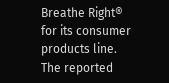Breathe Right® for its consumer products line. The reported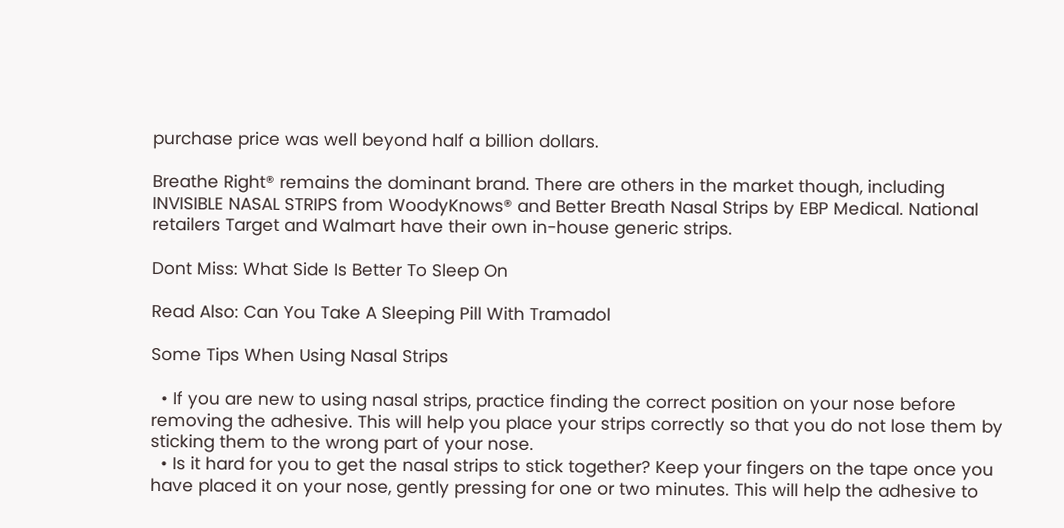purchase price was well beyond half a billion dollars.

Breathe Right® remains the dominant brand. There are others in the market though, including INVISIBLE NASAL STRIPS from WoodyKnows® and Better Breath Nasal Strips by EBP Medical. National retailers Target and Walmart have their own in-house generic strips.

Dont Miss: What Side Is Better To Sleep On

Read Also: Can You Take A Sleeping Pill With Tramadol

Some Tips When Using Nasal Strips

  • If you are new to using nasal strips, practice finding the correct position on your nose before removing the adhesive. This will help you place your strips correctly so that you do not lose them by sticking them to the wrong part of your nose.
  • Is it hard for you to get the nasal strips to stick together? Keep your fingers on the tape once you have placed it on your nose, gently pressing for one or two minutes. This will help the adhesive to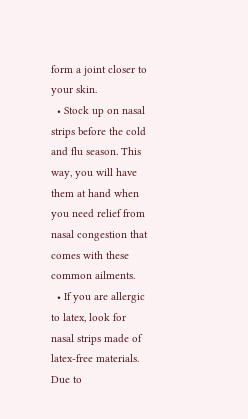form a joint closer to your skin.
  • Stock up on nasal strips before the cold and flu season. This way, you will have them at hand when you need relief from nasal congestion that comes with these common ailments.
  • If you are allergic to latex, look for nasal strips made of latex-free materials. Due to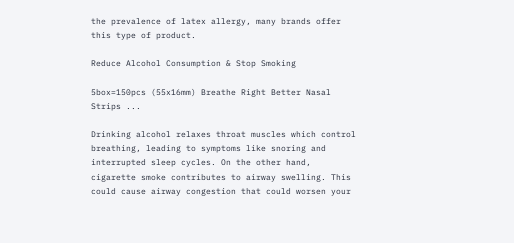the prevalence of latex allergy, many brands offer this type of product.

Reduce Alcohol Consumption & Stop Smoking

5box=150pcs (55x16mm) Breathe Right Better Nasal Strips ...

Drinking alcohol relaxes throat muscles which control breathing, leading to symptoms like snoring and interrupted sleep cycles. On the other hand, cigarette smoke contributes to airway swelling. This could cause airway congestion that could worsen your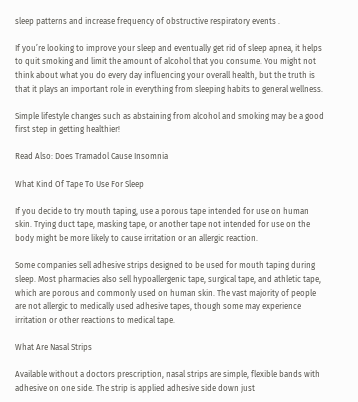sleep patterns and increase frequency of obstructive respiratory events .

If you’re looking to improve your sleep and eventually get rid of sleep apnea, it helps to quit smoking and limit the amount of alcohol that you consume. You might not think about what you do every day influencing your overall health, but the truth is that it plays an important role in everything from sleeping habits to general wellness.

Simple lifestyle changes such as abstaining from alcohol and smoking may be a good first step in getting healthier!

Read Also: Does Tramadol Cause Insomnia

What Kind Of Tape To Use For Sleep

If you decide to try mouth taping, use a porous tape intended for use on human skin. Trying duct tape, masking tape, or another tape not intended for use on the body might be more likely to cause irritation or an allergic reaction.

Some companies sell adhesive strips designed to be used for mouth taping during sleep. Most pharmacies also sell hypoallergenic tape, surgical tape, and athletic tape, which are porous and commonly used on human skin. The vast majority of people are not allergic to medically used adhesive tapes, though some may experience irritation or other reactions to medical tape.

What Are Nasal Strips

Available without a doctors prescription, nasal strips are simple, flexible bands with adhesive on one side. The strip is applied adhesive side down just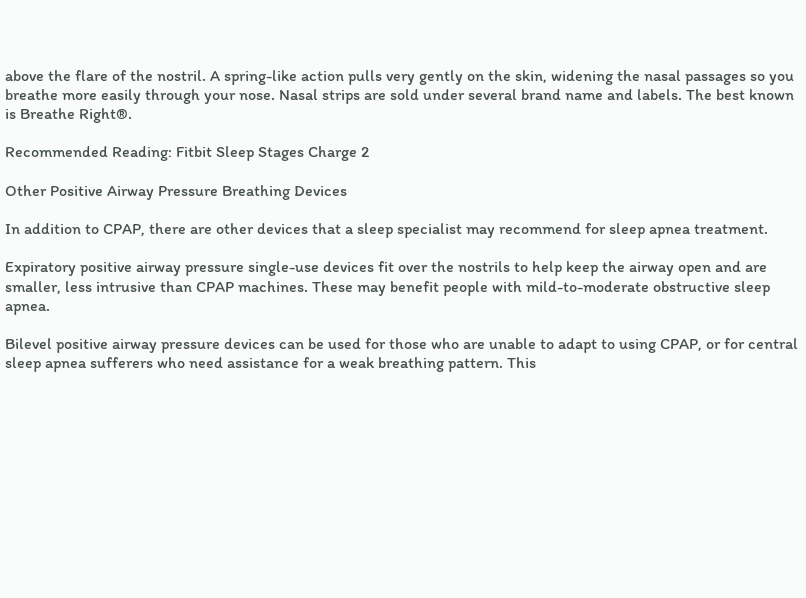above the flare of the nostril. A spring-like action pulls very gently on the skin, widening the nasal passages so you breathe more easily through your nose. Nasal strips are sold under several brand name and labels. The best known is Breathe Right®.

Recommended Reading: Fitbit Sleep Stages Charge 2

Other Positive Airway Pressure Breathing Devices

In addition to CPAP, there are other devices that a sleep specialist may recommend for sleep apnea treatment.

Expiratory positive airway pressure single-use devices fit over the nostrils to help keep the airway open and are smaller, less intrusive than CPAP machines. These may benefit people with mild-to-moderate obstructive sleep apnea.

Bilevel positive airway pressure devices can be used for those who are unable to adapt to using CPAP, or for central sleep apnea sufferers who need assistance for a weak breathing pattern. This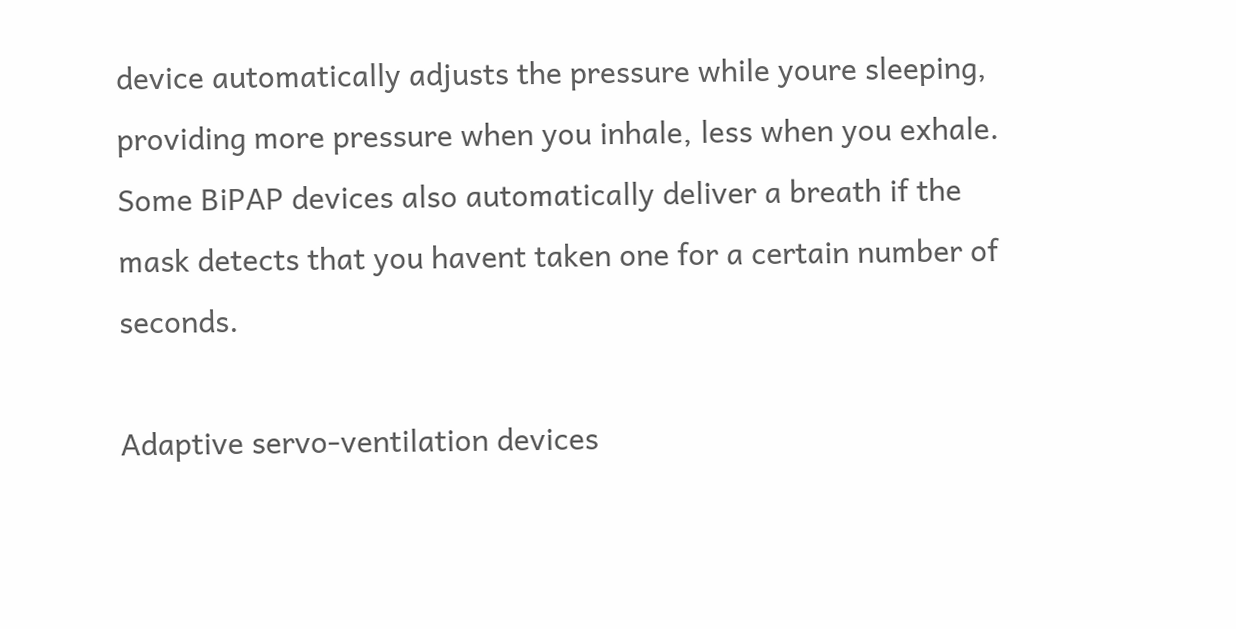device automatically adjusts the pressure while youre sleeping, providing more pressure when you inhale, less when you exhale. Some BiPAP devices also automatically deliver a breath if the mask detects that you havent taken one for a certain number of seconds.

Adaptive servo-ventilation devices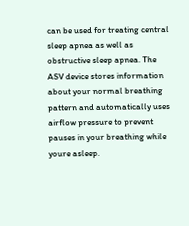can be used for treating central sleep apnea as well as obstructive sleep apnea. The ASV device stores information about your normal breathing pattern and automatically uses airflow pressure to prevent pauses in your breathing while youre asleep.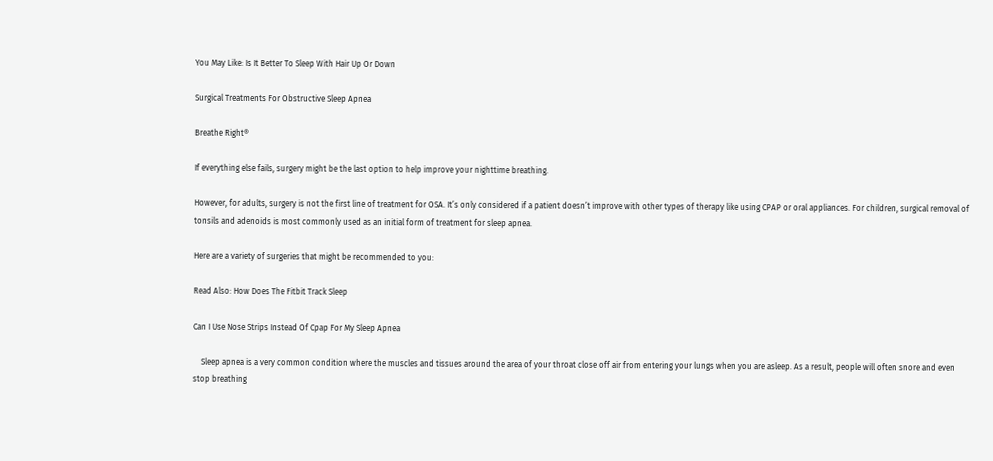You May Like: Is It Better To Sleep With Hair Up Or Down

Surgical Treatments For Obstructive Sleep Apnea

Breathe Right®

If everything else fails, surgery might be the last option to help improve your nighttime breathing.

However, for adults, surgery is not the first line of treatment for OSA. It’s only considered if a patient doesn’t improve with other types of therapy like using CPAP or oral appliances. For children, surgical removal of tonsils and adenoids is most commonly used as an initial form of treatment for sleep apnea.

Here are a variety of surgeries that might be recommended to you:

Read Also: How Does The Fitbit Track Sleep

Can I Use Nose Strips Instead Of Cpap For My Sleep Apnea

    Sleep apnea is a very common condition where the muscles and tissues around the area of your throat close off air from entering your lungs when you are asleep. As a result, people will often snore and even stop breathing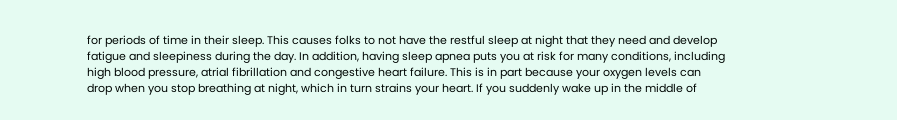for periods of time in their sleep. This causes folks to not have the restful sleep at night that they need and develop fatigue and sleepiness during the day. In addition, having sleep apnea puts you at risk for many conditions, including high blood pressure, atrial fibrillation and congestive heart failure. This is in part because your oxygen levels can drop when you stop breathing at night, which in turn strains your heart. If you suddenly wake up in the middle of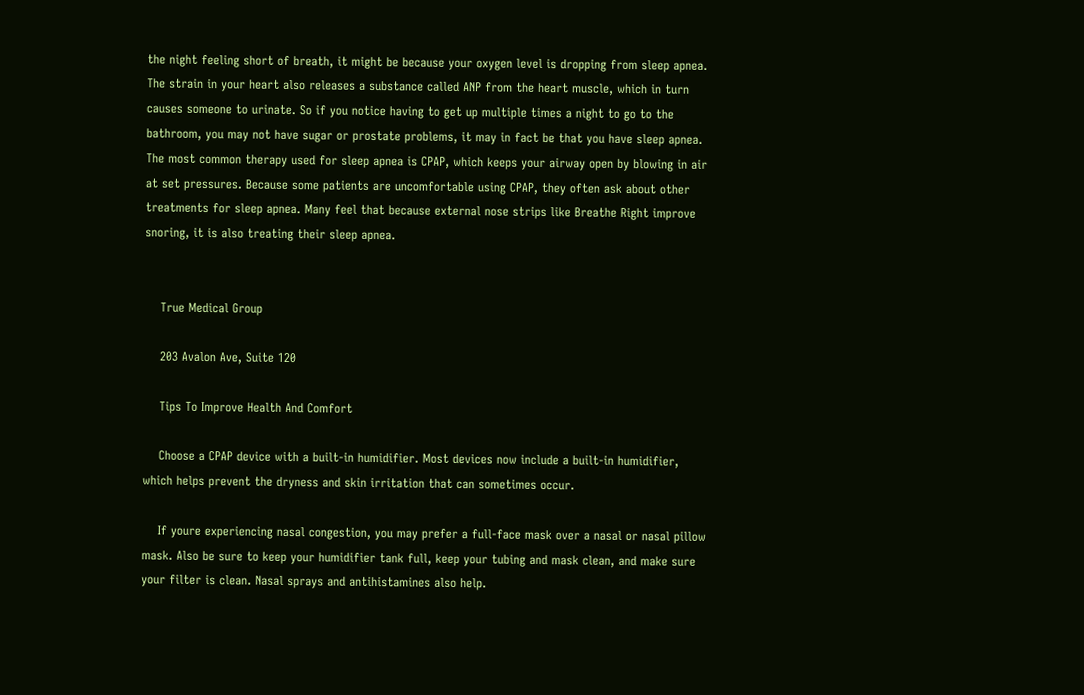the night feeling short of breath, it might be because your oxygen level is dropping from sleep apnea. The strain in your heart also releases a substance called ANP from the heart muscle, which in turn causes someone to urinate. So if you notice having to get up multiple times a night to go to the bathroom, you may not have sugar or prostate problems, it may in fact be that you have sleep apnea. The most common therapy used for sleep apnea is CPAP, which keeps your airway open by blowing in air at set pressures. Because some patients are uncomfortable using CPAP, they often ask about other treatments for sleep apnea. Many feel that because external nose strips like Breathe Right improve snoring, it is also treating their sleep apnea.


    True Medical Group

    203 Avalon Ave, Suite 120

    Tips To Improve Health And Comfort

    Choose a CPAP device with a built-in humidifier. Most devices now include a built-in humidifier, which helps prevent the dryness and skin irritation that can sometimes occur.

    If youre experiencing nasal congestion, you may prefer a full-face mask over a nasal or nasal pillow mask. Also be sure to keep your humidifier tank full, keep your tubing and mask clean, and make sure your filter is clean. Nasal sprays and antihistamines also help.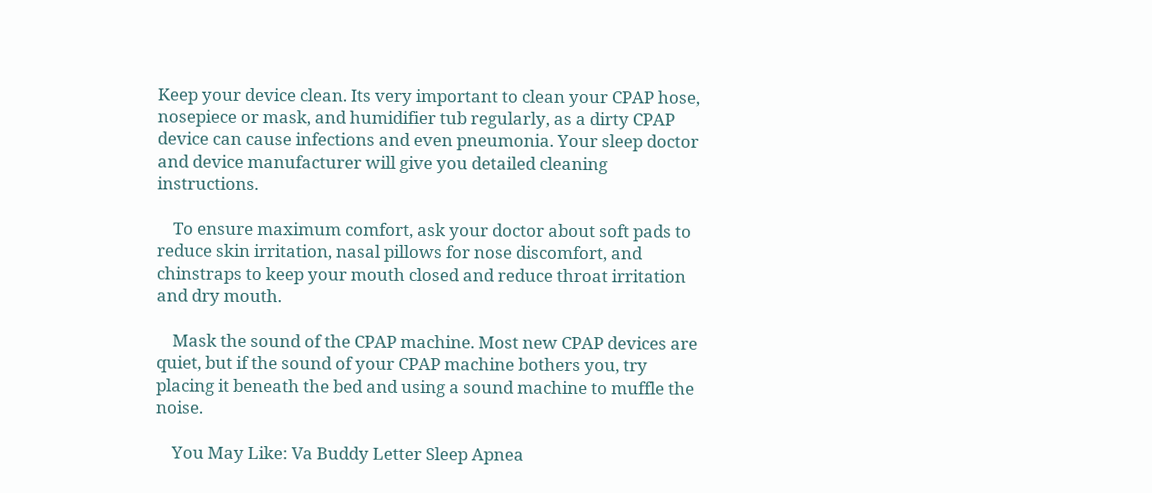Keep your device clean. Its very important to clean your CPAP hose, nosepiece or mask, and humidifier tub regularly, as a dirty CPAP device can cause infections and even pneumonia. Your sleep doctor and device manufacturer will give you detailed cleaning instructions.

    To ensure maximum comfort, ask your doctor about soft pads to reduce skin irritation, nasal pillows for nose discomfort, and chinstraps to keep your mouth closed and reduce throat irritation and dry mouth.

    Mask the sound of the CPAP machine. Most new CPAP devices are quiet, but if the sound of your CPAP machine bothers you, try placing it beneath the bed and using a sound machine to muffle the noise.

    You May Like: Va Buddy Letter Sleep Apnea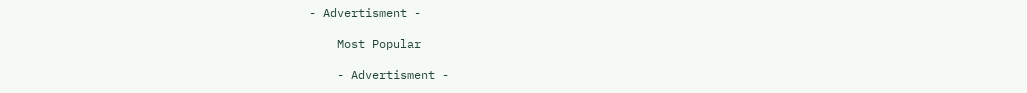- Advertisment -

    Most Popular

    - Advertisment -